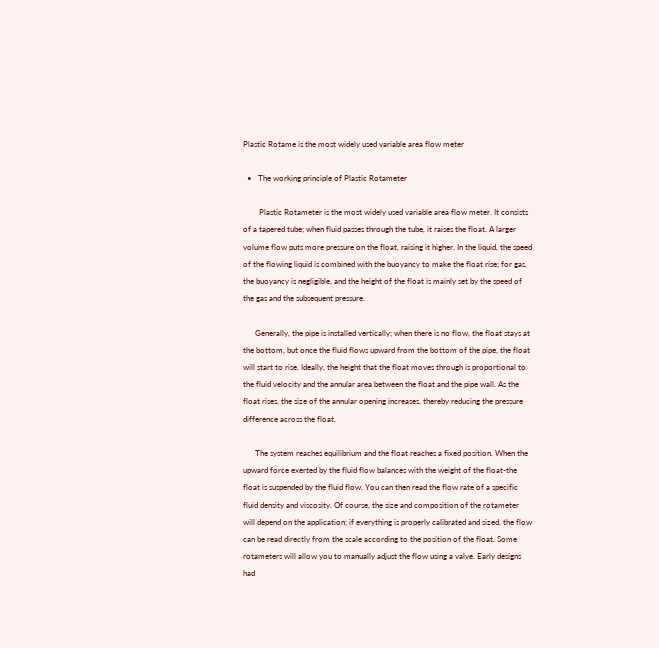Plastic Rotame is the most widely used variable area flow meter

  •   The working principle of Plastic Rotameter

        Plastic Rotameter is the most widely used variable area flow meter. It consists of a tapered tube; when fluid passes through the tube, it raises the float. A larger volume flow puts more pressure on the float, raising it higher. In the liquid, the speed of the flowing liquid is combined with the buoyancy to make the float rise; for gas, the buoyancy is negligible, and the height of the float is mainly set by the speed of the gas and the subsequent pressure.

      Generally, the pipe is installed vertically; when there is no flow, the float stays at the bottom, but once the fluid flows upward from the bottom of the pipe, the float will start to rise. Ideally, the height that the float moves through is proportional to the fluid velocity and the annular area between the float and the pipe wall. As the float rises, the size of the annular opening increases, thereby reducing the pressure difference across the float.

      The system reaches equilibrium and the float reaches a fixed position. When the upward force exerted by the fluid flow balances with the weight of the float-the float is suspended by the fluid flow. You can then read the flow rate of a specific fluid density and viscosity. Of course, the size and composition of the rotameter will depend on the application; if everything is properly calibrated and sized, the flow can be read directly from the scale according to the position of the float. Some rotameters will allow you to manually adjust the flow using a valve. Early designs had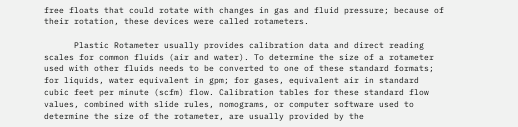free floats that could rotate with changes in gas and fluid pressure; because of their rotation, these devices were called rotameters.

      Plastic Rotameter usually provides calibration data and direct reading scales for common fluids (air and water). To determine the size of a rotameter used with other fluids needs to be converted to one of these standard formats; for liquids, water equivalent in gpm; for gases, equivalent air in standard cubic feet per minute (scfm) flow. Calibration tables for these standard flow values, combined with slide rules, nomograms, or computer software used to determine the size of the rotameter, are usually provided by the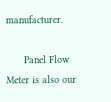manufacturer.

      Panel Flow Meter is also our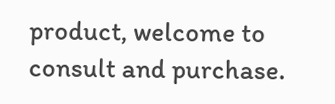product, welcome to consult and purchase.